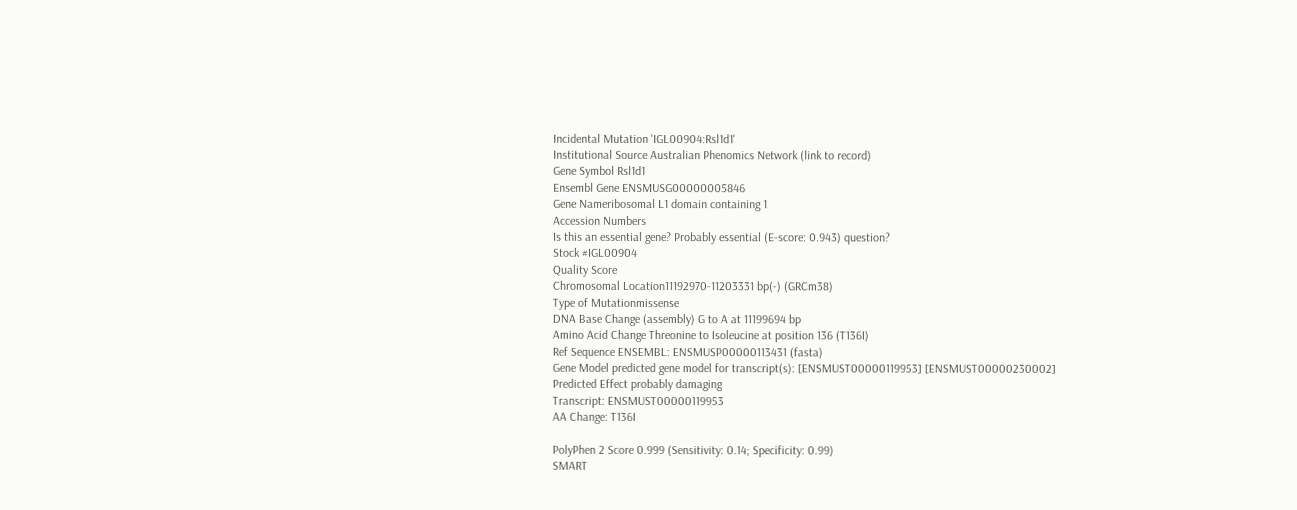Incidental Mutation 'IGL00904:Rsl1d1'
Institutional Source Australian Phenomics Network (link to record)
Gene Symbol Rsl1d1
Ensembl Gene ENSMUSG00000005846
Gene Nameribosomal L1 domain containing 1
Accession Numbers
Is this an essential gene? Probably essential (E-score: 0.943) question?
Stock #IGL00904
Quality Score
Chromosomal Location11192970-11203331 bp(-) (GRCm38)
Type of Mutationmissense
DNA Base Change (assembly) G to A at 11199694 bp
Amino Acid Change Threonine to Isoleucine at position 136 (T136I)
Ref Sequence ENSEMBL: ENSMUSP00000113431 (fasta)
Gene Model predicted gene model for transcript(s): [ENSMUST00000119953] [ENSMUST00000230002]
Predicted Effect probably damaging
Transcript: ENSMUST00000119953
AA Change: T136I

PolyPhen 2 Score 0.999 (Sensitivity: 0.14; Specificity: 0.99)
SMART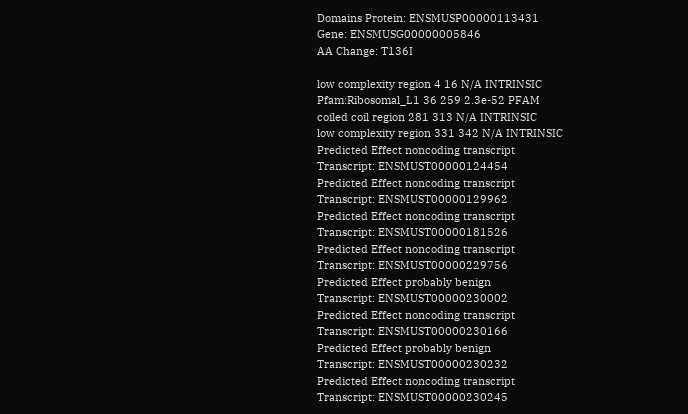Domains Protein: ENSMUSP00000113431
Gene: ENSMUSG00000005846
AA Change: T136I

low complexity region 4 16 N/A INTRINSIC
Pfam:Ribosomal_L1 36 259 2.3e-52 PFAM
coiled coil region 281 313 N/A INTRINSIC
low complexity region 331 342 N/A INTRINSIC
Predicted Effect noncoding transcript
Transcript: ENSMUST00000124454
Predicted Effect noncoding transcript
Transcript: ENSMUST00000129962
Predicted Effect noncoding transcript
Transcript: ENSMUST00000181526
Predicted Effect noncoding transcript
Transcript: ENSMUST00000229756
Predicted Effect probably benign
Transcript: ENSMUST00000230002
Predicted Effect noncoding transcript
Transcript: ENSMUST00000230166
Predicted Effect probably benign
Transcript: ENSMUST00000230232
Predicted Effect noncoding transcript
Transcript: ENSMUST00000230245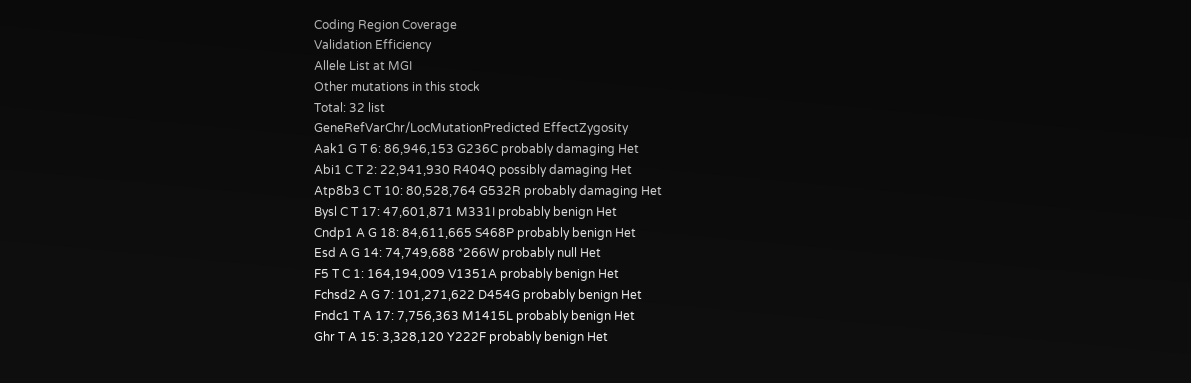Coding Region Coverage
Validation Efficiency
Allele List at MGI
Other mutations in this stock
Total: 32 list
GeneRefVarChr/LocMutationPredicted EffectZygosity
Aak1 G T 6: 86,946,153 G236C probably damaging Het
Abi1 C T 2: 22,941,930 R404Q possibly damaging Het
Atp8b3 C T 10: 80,528,764 G532R probably damaging Het
Bysl C T 17: 47,601,871 M331I probably benign Het
Cndp1 A G 18: 84,611,665 S468P probably benign Het
Esd A G 14: 74,749,688 *266W probably null Het
F5 T C 1: 164,194,009 V1351A probably benign Het
Fchsd2 A G 7: 101,271,622 D454G probably benign Het
Fndc1 T A 17: 7,756,363 M1415L probably benign Het
Ghr T A 15: 3,328,120 Y222F probably benign Het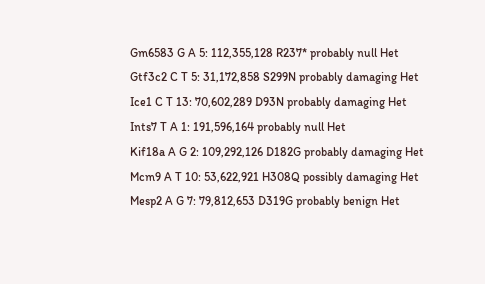Gm6583 G A 5: 112,355,128 R237* probably null Het
Gtf3c2 C T 5: 31,172,858 S299N probably damaging Het
Ice1 C T 13: 70,602,289 D93N probably damaging Het
Ints7 T A 1: 191,596,164 probably null Het
Kif18a A G 2: 109,292,126 D182G probably damaging Het
Mcm9 A T 10: 53,622,921 H308Q possibly damaging Het
Mesp2 A G 7: 79,812,653 D319G probably benign Het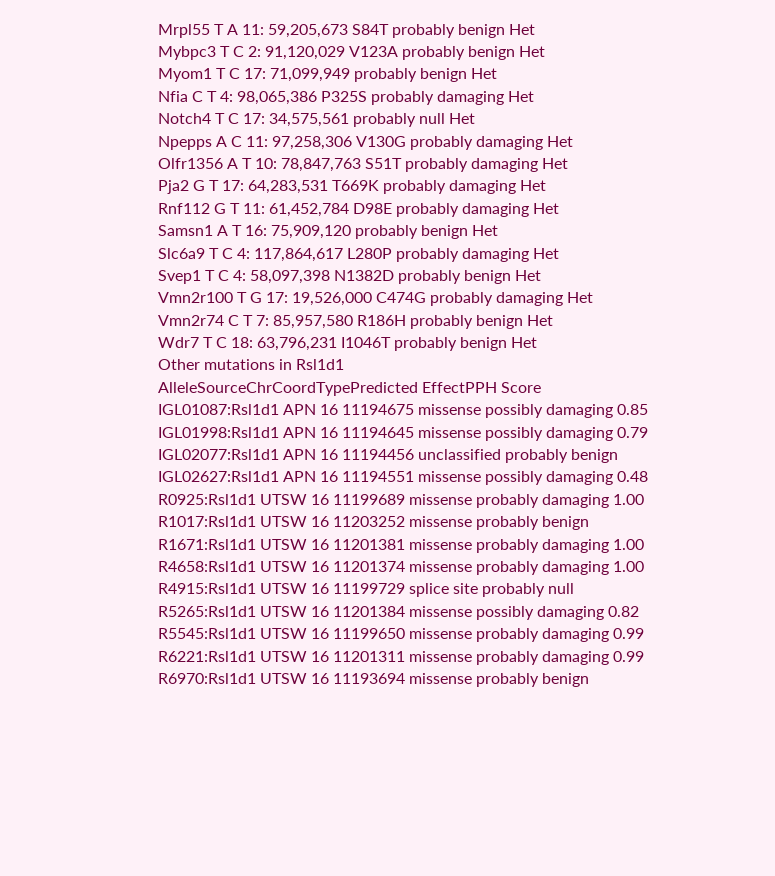Mrpl55 T A 11: 59,205,673 S84T probably benign Het
Mybpc3 T C 2: 91,120,029 V123A probably benign Het
Myom1 T C 17: 71,099,949 probably benign Het
Nfia C T 4: 98,065,386 P325S probably damaging Het
Notch4 T C 17: 34,575,561 probably null Het
Npepps A C 11: 97,258,306 V130G probably damaging Het
Olfr1356 A T 10: 78,847,763 S51T probably damaging Het
Pja2 G T 17: 64,283,531 T669K probably damaging Het
Rnf112 G T 11: 61,452,784 D98E probably damaging Het
Samsn1 A T 16: 75,909,120 probably benign Het
Slc6a9 T C 4: 117,864,617 L280P probably damaging Het
Svep1 T C 4: 58,097,398 N1382D probably benign Het
Vmn2r100 T G 17: 19,526,000 C474G probably damaging Het
Vmn2r74 C T 7: 85,957,580 R186H probably benign Het
Wdr7 T C 18: 63,796,231 I1046T probably benign Het
Other mutations in Rsl1d1
AlleleSourceChrCoordTypePredicted EffectPPH Score
IGL01087:Rsl1d1 APN 16 11194675 missense possibly damaging 0.85
IGL01998:Rsl1d1 APN 16 11194645 missense possibly damaging 0.79
IGL02077:Rsl1d1 APN 16 11194456 unclassified probably benign
IGL02627:Rsl1d1 APN 16 11194551 missense possibly damaging 0.48
R0925:Rsl1d1 UTSW 16 11199689 missense probably damaging 1.00
R1017:Rsl1d1 UTSW 16 11203252 missense probably benign
R1671:Rsl1d1 UTSW 16 11201381 missense probably damaging 1.00
R4658:Rsl1d1 UTSW 16 11201374 missense probably damaging 1.00
R4915:Rsl1d1 UTSW 16 11199729 splice site probably null
R5265:Rsl1d1 UTSW 16 11201384 missense possibly damaging 0.82
R5545:Rsl1d1 UTSW 16 11199650 missense probably damaging 0.99
R6221:Rsl1d1 UTSW 16 11201311 missense probably damaging 0.99
R6970:Rsl1d1 UTSW 16 11193694 missense probably benign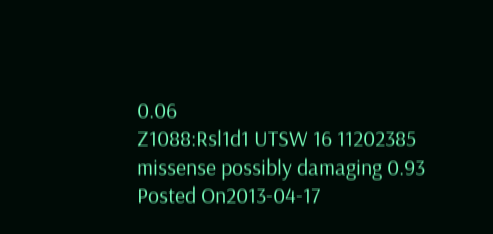0.06
Z1088:Rsl1d1 UTSW 16 11202385 missense possibly damaging 0.93
Posted On2013-04-17